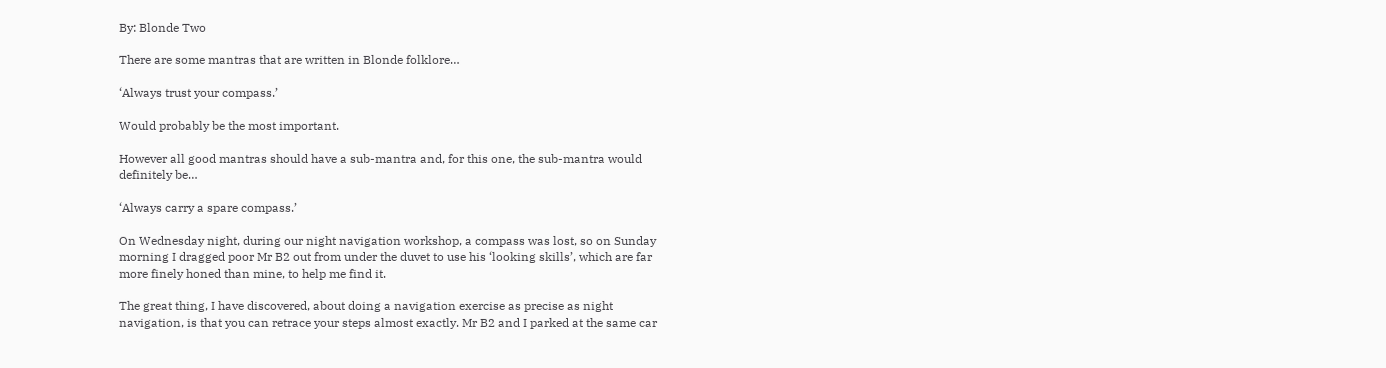By: Blonde Two

There are some mantras that are written in Blonde folklore…

‘Always trust your compass.’

Would probably be the most important.

However all good mantras should have a sub-mantra and, for this one, the sub-mantra would definitely be…

‘Always carry a spare compass.’

On Wednesday night, during our night navigation workshop, a compass was lost, so on Sunday morning I dragged poor Mr B2 out from under the duvet to use his ‘looking skills’, which are far more finely honed than mine, to help me find it.

The great thing, I have discovered, about doing a navigation exercise as precise as night navigation, is that you can retrace your steps almost exactly. Mr B2 and I parked at the same car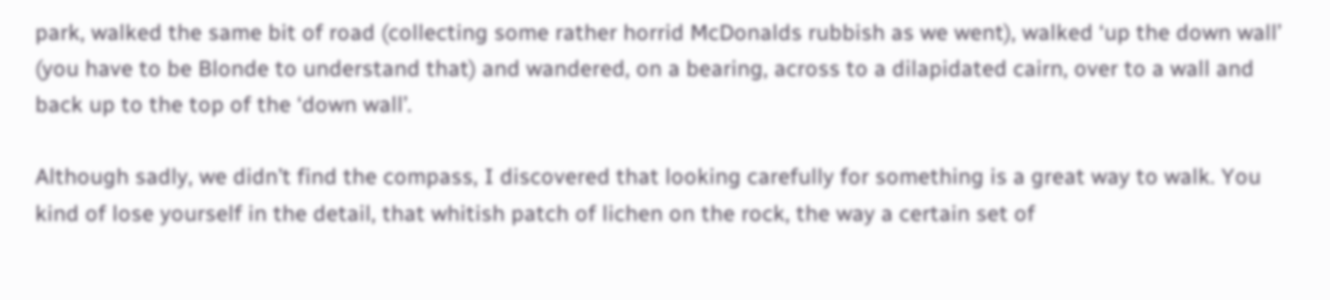park, walked the same bit of road (collecting some rather horrid McDonalds rubbish as we went), walked ‘up the down wall’ (you have to be Blonde to understand that) and wandered, on a bearing, across to a dilapidated cairn, over to a wall and back up to the top of the ‘down wall’.

Although sadly, we didn’t find the compass, I discovered that looking carefully for something is a great way to walk. You kind of lose yourself in the detail, that whitish patch of lichen on the rock, the way a certain set of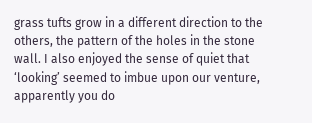grass tufts grow in a different direction to the others, the pattern of the holes in the stone wall. I also enjoyed the sense of quiet that ‘looking’ seemed to imbue upon our venture, apparently you do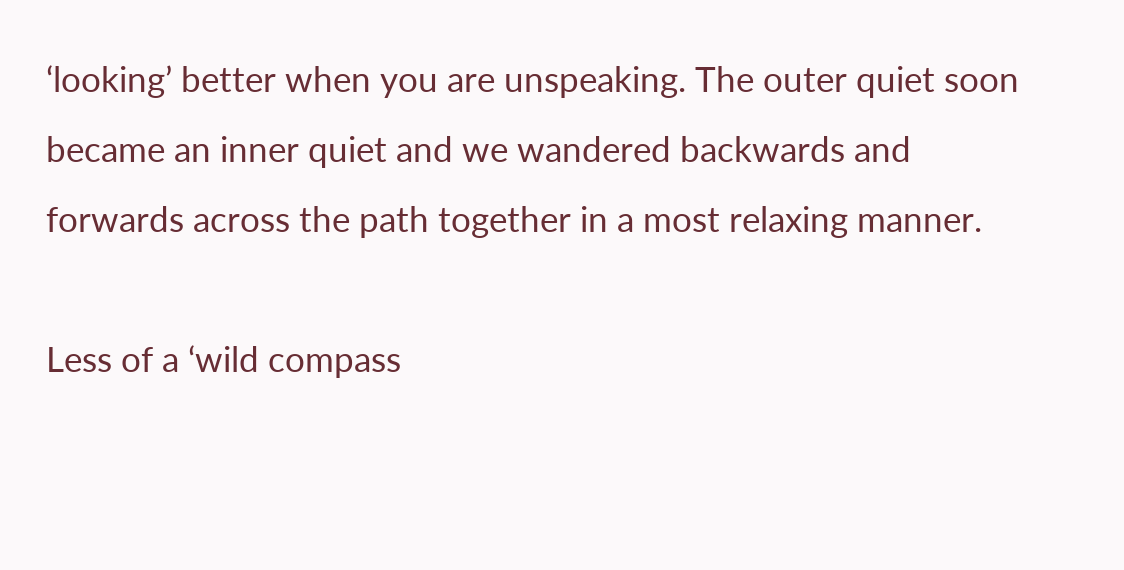‘looking’ better when you are unspeaking. The outer quiet soon became an inner quiet and we wandered backwards and forwards across the path together in a most relaxing manner.

Less of a ‘wild compass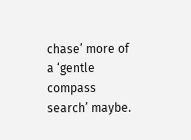chase’ more of a ‘gentle compass search’ maybe.